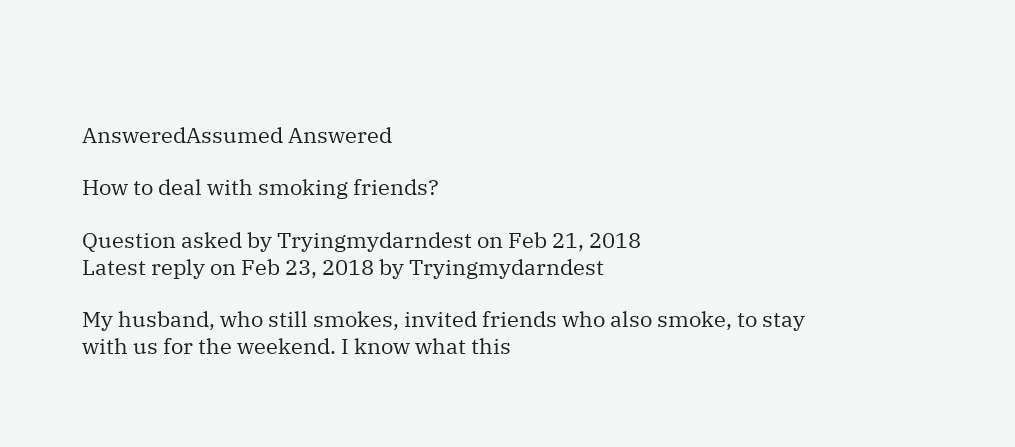AnsweredAssumed Answered

How to deal with smoking friends?

Question asked by Tryingmydarndest on Feb 21, 2018
Latest reply on Feb 23, 2018 by Tryingmydarndest

My husband, who still smokes, invited friends who also smoke, to stay with us for the weekend. I know what this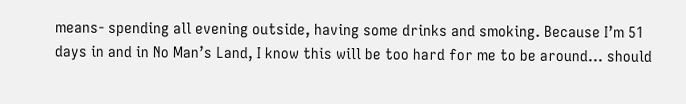means- spending all evening outside, having some drinks and smoking. Because I’m 51 days in and in No Man’s Land, I know this will be too hard for me to be around... should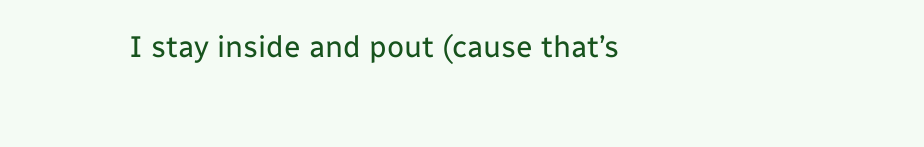I stay inside and pout (cause that’s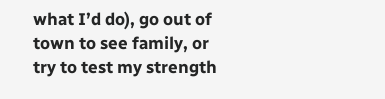what I’d do), go out of town to see family, or try to test my strength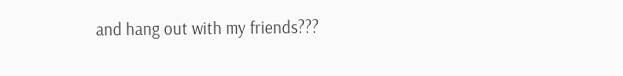and hang out with my friends???